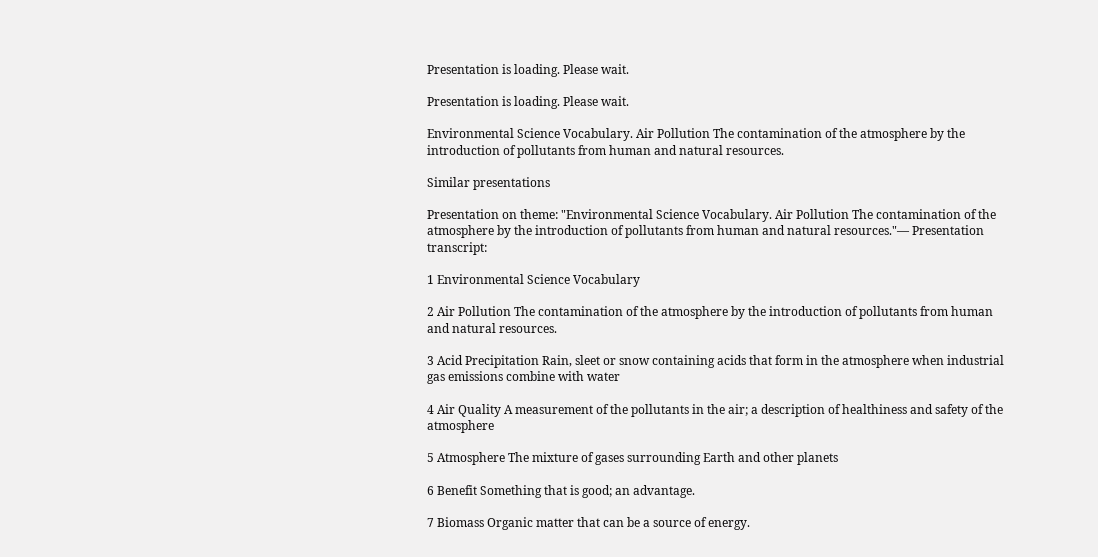Presentation is loading. Please wait.

Presentation is loading. Please wait.

Environmental Science Vocabulary. Air Pollution The contamination of the atmosphere by the introduction of pollutants from human and natural resources.

Similar presentations

Presentation on theme: "Environmental Science Vocabulary. Air Pollution The contamination of the atmosphere by the introduction of pollutants from human and natural resources."— Presentation transcript:

1 Environmental Science Vocabulary

2 Air Pollution The contamination of the atmosphere by the introduction of pollutants from human and natural resources.

3 Acid Precipitation Rain, sleet or snow containing acids that form in the atmosphere when industrial gas emissions combine with water

4 Air Quality A measurement of the pollutants in the air; a description of healthiness and safety of the atmosphere

5 Atmosphere The mixture of gases surrounding Earth and other planets

6 Benefit Something that is good; an advantage.

7 Biomass Organic matter that can be a source of energy.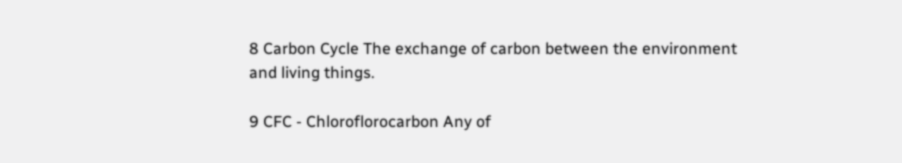8 Carbon Cycle The exchange of carbon between the environment and living things.

9 CFC - Chloroflorocarbon Any of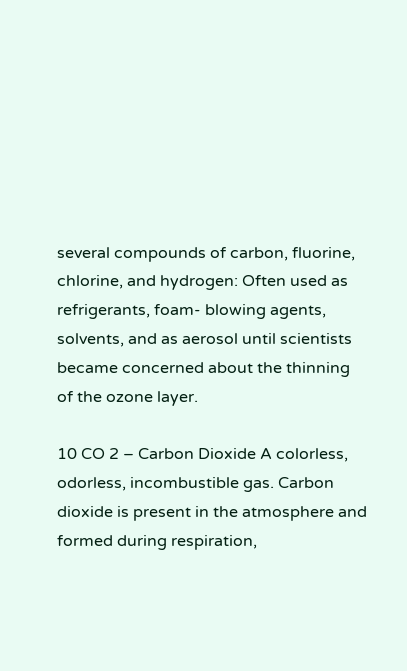several compounds of carbon, fluorine, chlorine, and hydrogen: Often used as refrigerants, foam- blowing agents, solvents, and as aerosol until scientists became concerned about the thinning of the ozone layer.

10 CO 2 – Carbon Dioxide A colorless, odorless, incombustible gas. Carbon dioxide is present in the atmosphere and formed during respiration,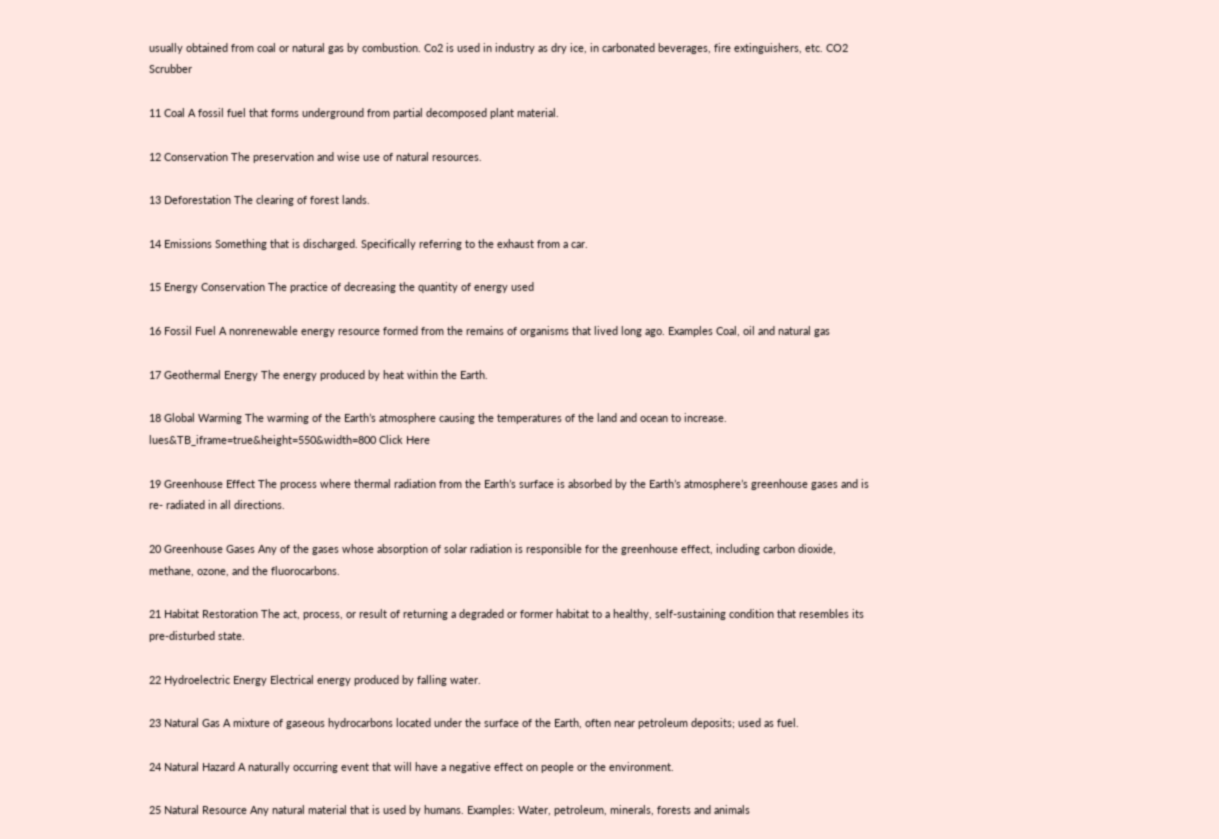usually obtained from coal or natural gas by combustion. Co2 is used in industry as dry ice, in carbonated beverages, fire extinguishers, etc. CO2 Scrubber

11 Coal A fossil fuel that forms underground from partial decomposed plant material.

12 Conservation The preservation and wise use of natural resources.

13 Deforestation The clearing of forest lands.

14 Emissions Something that is discharged. Specifically referring to the exhaust from a car.

15 Energy Conservation The practice of decreasing the quantity of energy used

16 Fossil Fuel A nonrenewable energy resource formed from the remains of organisms that lived long ago. Examples Coal, oil and natural gas

17 Geothermal Energy The energy produced by heat within the Earth.

18 Global Warming The warming of the Earth’s atmosphere causing the temperatures of the land and ocean to increase. lues&TB_iframe=true&height=550&width=800 Click Here

19 Greenhouse Effect The process where thermal radiation from the Earth’s surface is absorbed by the Earth’s atmosphere’s greenhouse gases and is re- radiated in all directions.

20 Greenhouse Gases Any of the gases whose absorption of solar radiation is responsible for the greenhouse effect, including carbon dioxide, methane, ozone, and the fluorocarbons.

21 Habitat Restoration The act, process, or result of returning a degraded or former habitat to a healthy, self-sustaining condition that resembles its pre-disturbed state.

22 Hydroelectric Energy Electrical energy produced by falling water.

23 Natural Gas A mixture of gaseous hydrocarbons located under the surface of the Earth, often near petroleum deposits; used as fuel.

24 Natural Hazard A naturally occurring event that will have a negative effect on people or the environment.

25 Natural Resource Any natural material that is used by humans. Examples: Water, petroleum, minerals, forests and animals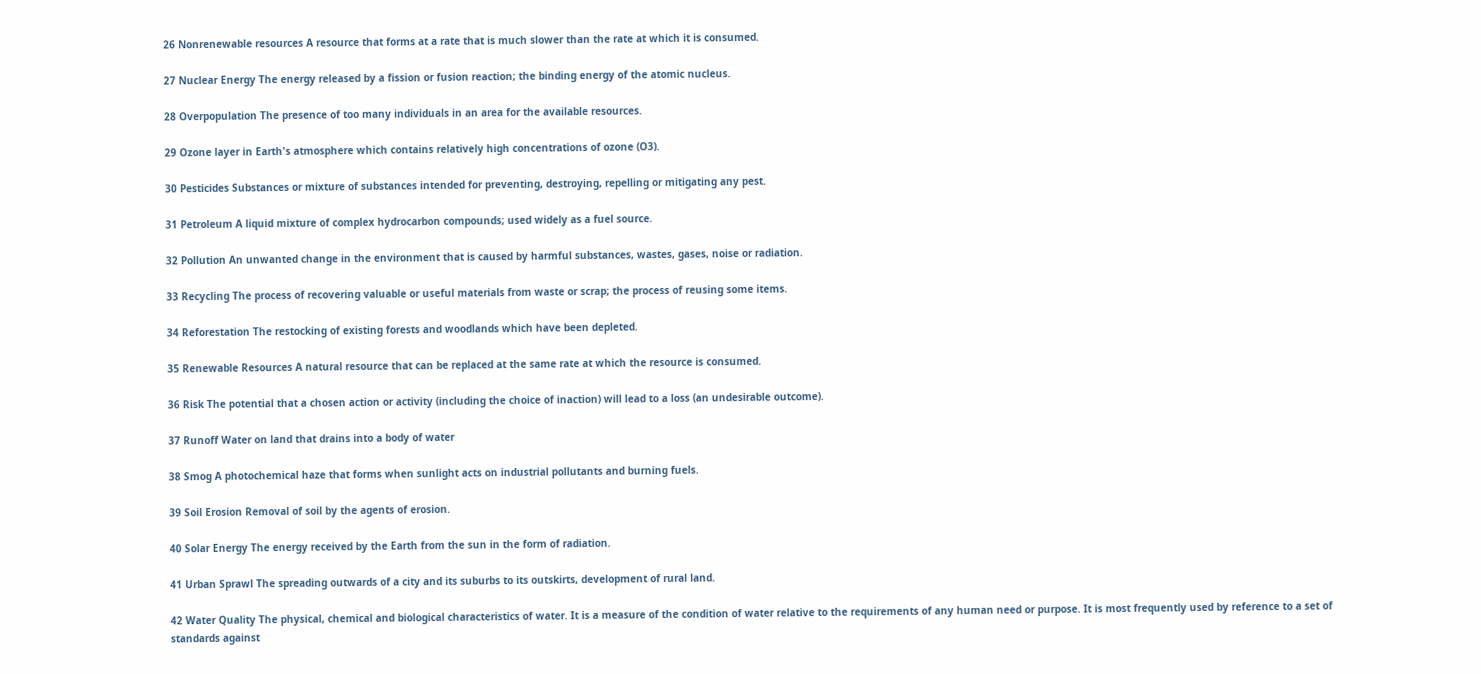26 Nonrenewable resources A resource that forms at a rate that is much slower than the rate at which it is consumed.

27 Nuclear Energy The energy released by a fission or fusion reaction; the binding energy of the atomic nucleus.

28 Overpopulation The presence of too many individuals in an area for the available resources.

29 Ozone layer in Earth's atmosphere which contains relatively high concentrations of ozone (O3).

30 Pesticides Substances or mixture of substances intended for preventing, destroying, repelling or mitigating any pest.

31 Petroleum A liquid mixture of complex hydrocarbon compounds; used widely as a fuel source.

32 Pollution An unwanted change in the environment that is caused by harmful substances, wastes, gases, noise or radiation.

33 Recycling The process of recovering valuable or useful materials from waste or scrap; the process of reusing some items.

34 Reforestation The restocking of existing forests and woodlands which have been depleted.

35 Renewable Resources A natural resource that can be replaced at the same rate at which the resource is consumed.

36 Risk The potential that a chosen action or activity (including the choice of inaction) will lead to a loss (an undesirable outcome).

37 Runoff Water on land that drains into a body of water

38 Smog A photochemical haze that forms when sunlight acts on industrial pollutants and burning fuels.

39 Soil Erosion Removal of soil by the agents of erosion.

40 Solar Energy The energy received by the Earth from the sun in the form of radiation.

41 Urban Sprawl The spreading outwards of a city and its suburbs to its outskirts, development of rural land.

42 Water Quality The physical, chemical and biological characteristics of water. It is a measure of the condition of water relative to the requirements of any human need or purpose. It is most frequently used by reference to a set of standards against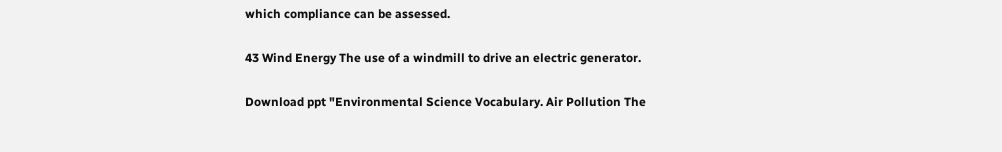which compliance can be assessed.

43 Wind Energy The use of a windmill to drive an electric generator.

Download ppt "Environmental Science Vocabulary. Air Pollution The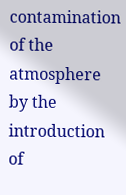contamination of the atmosphere by the introduction of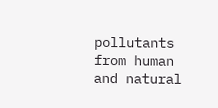pollutants from human and natural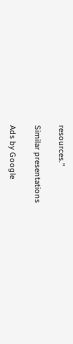resources."

Similar presentations

Ads by Google